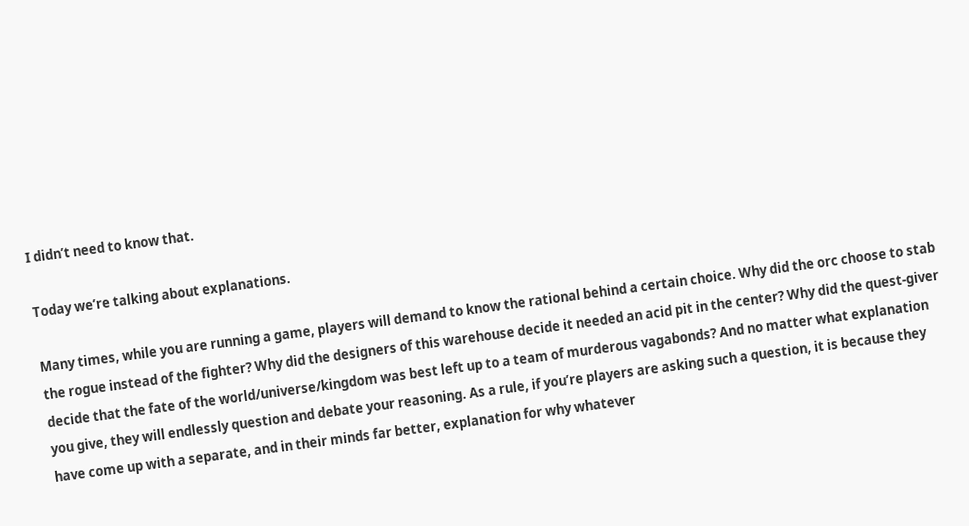I didn’t need to know that.

Today we’re talking about explanations.

Many times, while you are running a game, players will demand to know the rational behind a certain choice. Why did the orc choose to stab the rogue instead of the fighter? Why did the designers of this warehouse decide it needed an acid pit in the center? Why did the quest-giver decide that the fate of the world/universe/kingdom was best left up to a team of murderous vagabonds? And no matter what explanation you give, they will endlessly question and debate your reasoning. As a rule, if you’re players are asking such a question, it is because they have come up with a separate, and in their minds far better, explanation for why whatever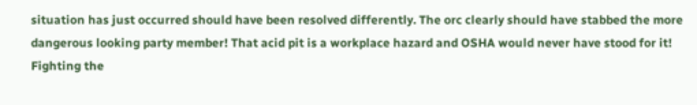situation has just occurred should have been resolved differently. The orc clearly should have stabbed the more dangerous looking party member! That acid pit is a workplace hazard and OSHA would never have stood for it! Fighting the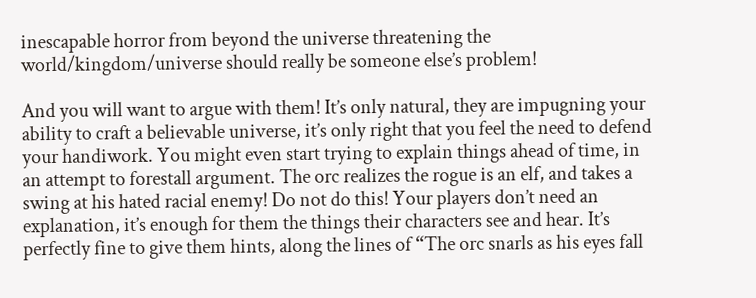inescapable horror from beyond the universe threatening the world/kingdom/universe should really be someone else’s problem!

And you will want to argue with them! It’s only natural, they are impugning your ability to craft a believable universe, it’s only right that you feel the need to defend your handiwork. You might even start trying to explain things ahead of time, in an attempt to forestall argument. The orc realizes the rogue is an elf, and takes a swing at his hated racial enemy! Do not do this! Your players don’t need an explanation, it’s enough for them the things their characters see and hear. It’s perfectly fine to give them hints, along the lines of “The orc snarls as his eyes fall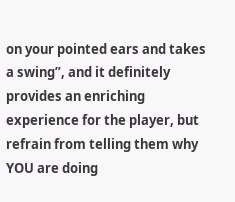on your pointed ears and takes a swing”, and it definitely provides an enriching experience for the player, but refrain from telling them why YOU are doing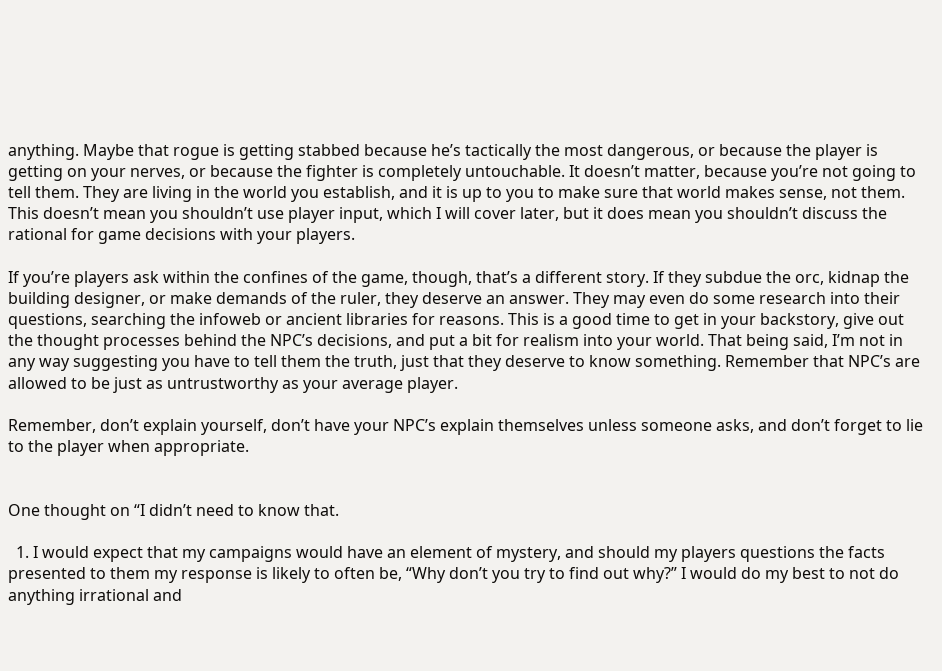anything. Maybe that rogue is getting stabbed because he’s tactically the most dangerous, or because the player is getting on your nerves, or because the fighter is completely untouchable. It doesn’t matter, because you’re not going to tell them. They are living in the world you establish, and it is up to you to make sure that world makes sense, not them. This doesn’t mean you shouldn’t use player input, which I will cover later, but it does mean you shouldn’t discuss the rational for game decisions with your players.

If you’re players ask within the confines of the game, though, that’s a different story. If they subdue the orc, kidnap the building designer, or make demands of the ruler, they deserve an answer. They may even do some research into their questions, searching the infoweb or ancient libraries for reasons. This is a good time to get in your backstory, give out the thought processes behind the NPC’s decisions, and put a bit for realism into your world. That being said, I’m not in any way suggesting you have to tell them the truth, just that they deserve to know something. Remember that NPC’s are allowed to be just as untrustworthy as your average player.

Remember, don’t explain yourself, don’t have your NPC’s explain themselves unless someone asks, and don’t forget to lie to the player when appropriate.


One thought on “I didn’t need to know that.

  1. I would expect that my campaigns would have an element of mystery, and should my players questions the facts presented to them my response is likely to often be, “Why don’t you try to find out why?” I would do my best to not do anything irrational and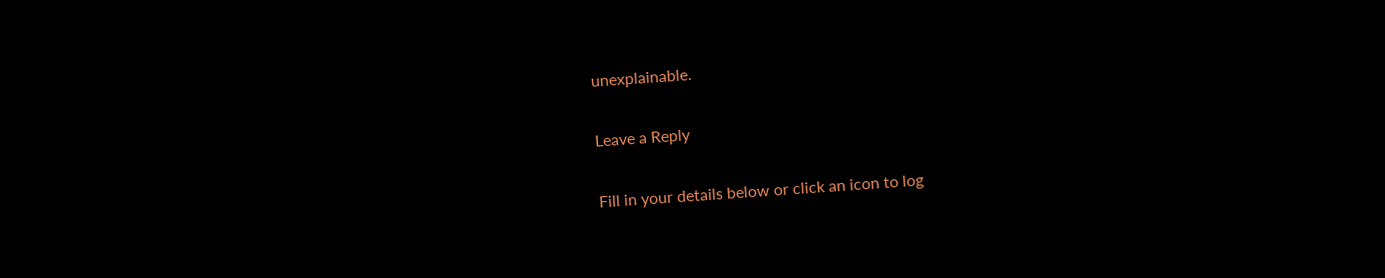unexplainable.

Leave a Reply

Fill in your details below or click an icon to log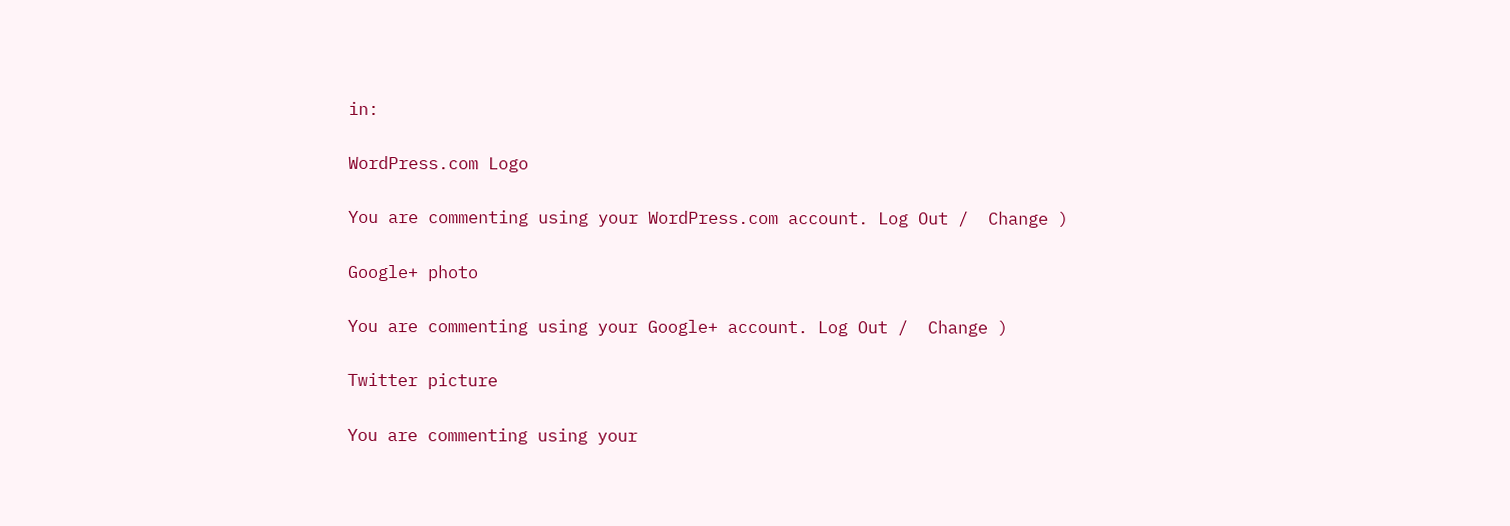in:

WordPress.com Logo

You are commenting using your WordPress.com account. Log Out /  Change )

Google+ photo

You are commenting using your Google+ account. Log Out /  Change )

Twitter picture

You are commenting using your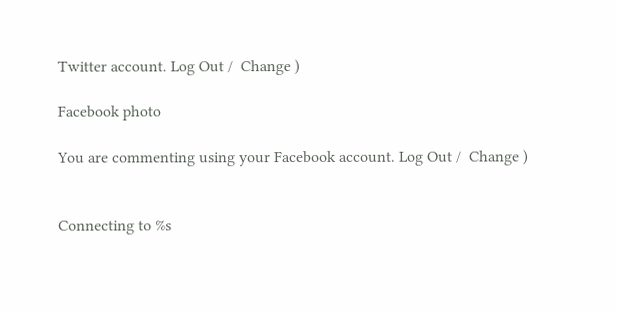Twitter account. Log Out /  Change )

Facebook photo

You are commenting using your Facebook account. Log Out /  Change )


Connecting to %s